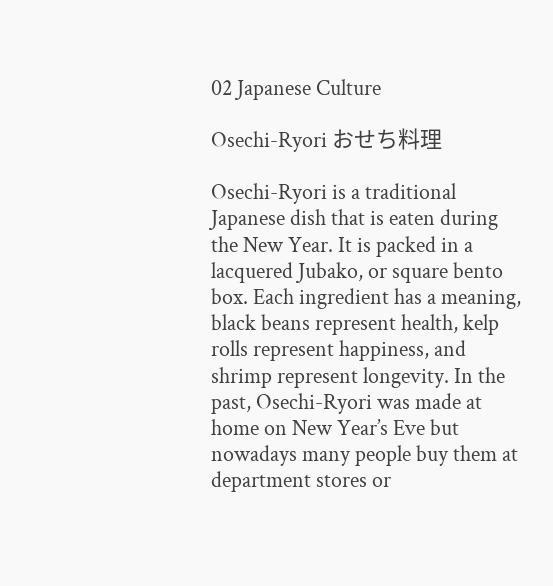02 Japanese Culture

Osechi-Ryori おせち料理

Osechi-Ryori is a traditional Japanese dish that is eaten during the New Year. It is packed in a lacquered Jubako, or square bento box. Each ingredient has a meaning, black beans represent health, kelp rolls represent happiness, and shrimp represent longevity. In the past, Osechi-Ryori was made at home on New Year’s Eve but nowadays many people buy them at department stores or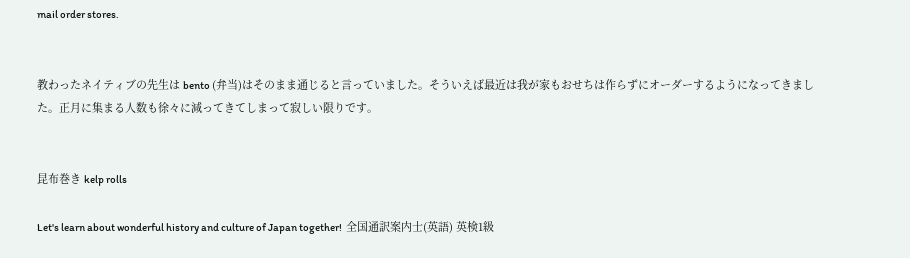mail order stores.


教わったネイティブの先生は bento (弁当)はそのまま通じると言っていました。そういえば最近は我が家もおせちは作らずにオーダーするようになってきました。正月に集まる人数も徐々に減ってきてしまって寂しい限りです。


昆布巻き kelp rolls

Let's learn about wonderful history and culture of Japan together!  全国通訳案内士(英語) 英検1級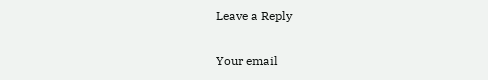Leave a Reply

Your email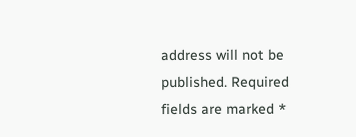address will not be published. Required fields are marked *